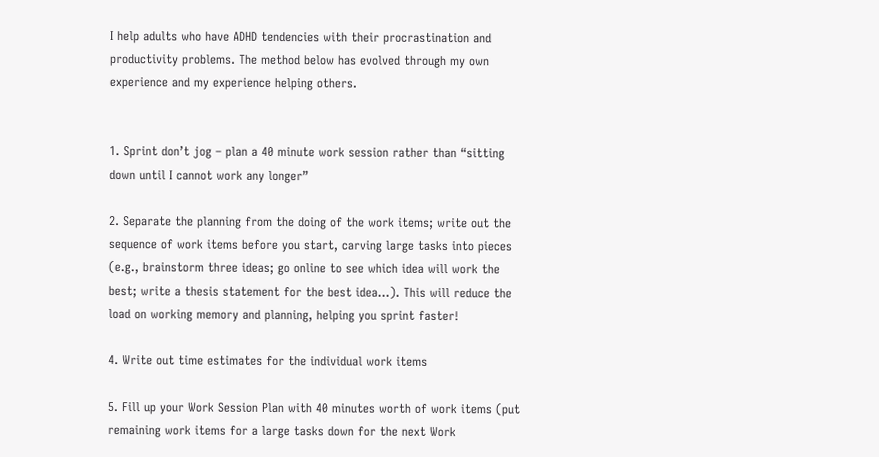I help adults who have ADHD tendencies with their procrastination and productivity problems. The method below has evolved through my own experience and my experience helping others.


1. Sprint don’t jog – plan a 40 minute work session rather than “sitting down until I cannot work any longer”

2. Separate the planning from the doing of the work items; write out the sequence of work items before you start, carving large tasks into pieces (e.g., brainstorm three ideas; go online to see which idea will work the best; write a thesis statement for the best idea…). This will reduce the load on working memory and planning, helping you sprint faster!

4. Write out time estimates for the individual work items

5. Fill up your Work Session Plan with 40 minutes worth of work items (put remaining work items for a large tasks down for the next Work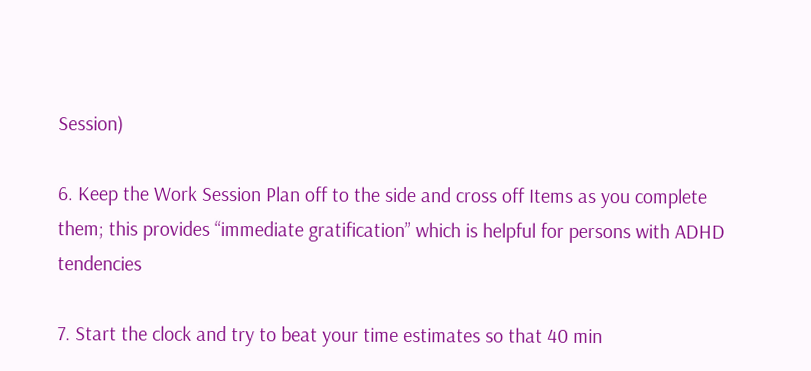Session)

6. Keep the Work Session Plan off to the side and cross off Items as you complete them; this provides “immediate gratification” which is helpful for persons with ADHD tendencies

7. Start the clock and try to beat your time estimates so that 40 min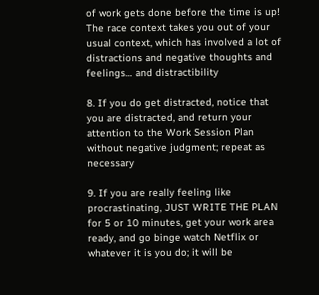of work gets done before the time is up! The race context takes you out of your usual context, which has involved a lot of distractions and negative thoughts and feelings… and distractibility

8. If you do get distracted, notice that you are distracted, and return your attention to the Work Session Plan without negative judgment; repeat as necessary

9. If you are really feeling like procrastinating, JUST WRITE THE PLAN for 5 or 10 minutes, get your work area ready, and go binge watch Netflix or whatever it is you do; it will be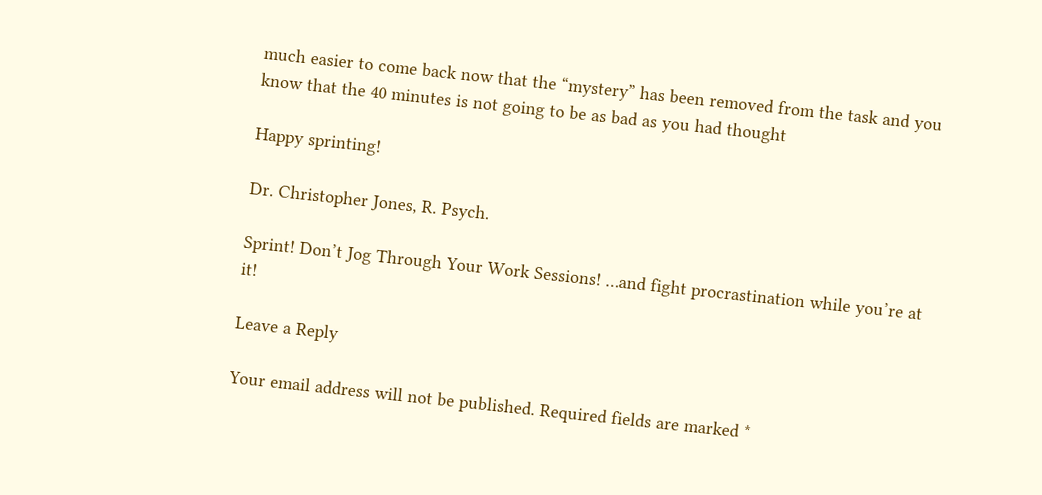much easier to come back now that the “mystery” has been removed from the task and you know that the 40 minutes is not going to be as bad as you had thought

Happy sprinting!

Dr. Christopher Jones, R. Psych.

Sprint! Don’t Jog Through Your Work Sessions! …and fight procrastination while you’re at it!

Leave a Reply

Your email address will not be published. Required fields are marked *